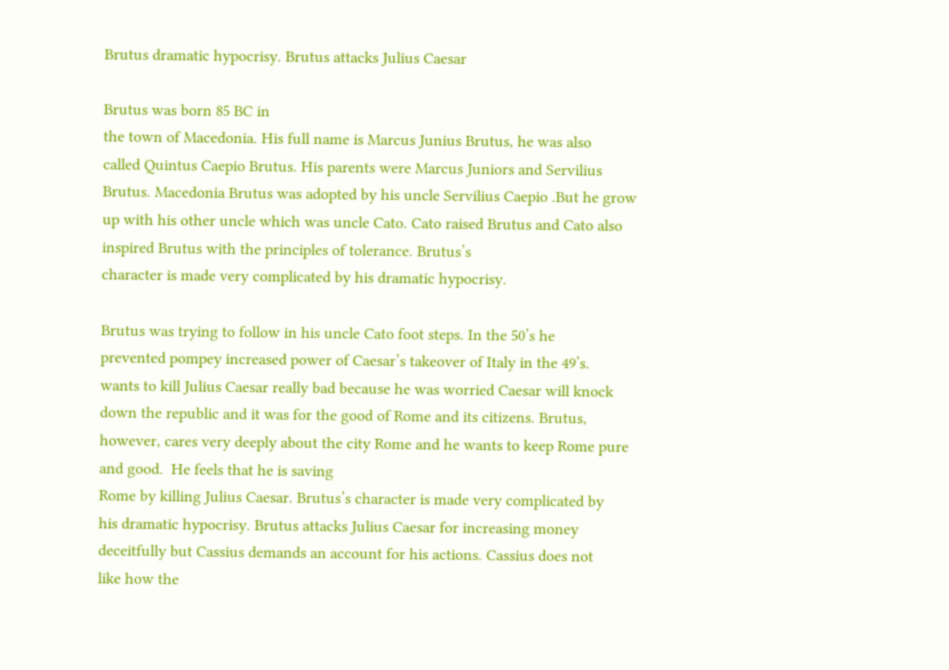Brutus dramatic hypocrisy. Brutus attacks Julius Caesar

Brutus was born 85 BC in
the town of Macedonia. His full name is Marcus Junius Brutus, he was also
called Quintus Caepio Brutus. His parents were Marcus Juniors and Servilius
Brutus. Macedonia Brutus was adopted by his uncle Servilius Caepio .But he grow
up with his other uncle which was uncle Cato. Cato raised Brutus and Cato also
inspired Brutus with the principles of tolerance. Brutus’s
character is made very complicated by his dramatic hypocrisy.

Brutus was trying to follow in his uncle Cato foot steps. In the 50’s he
prevented pompey increased power of Caesar’s takeover of Italy in the 49’s.
wants to kill Julius Caesar really bad because he was worried Caesar will knock
down the republic and it was for the good of Rome and its citizens. Brutus,
however, cares very deeply about the city Rome and he wants to keep Rome pure
and good.  He feels that he is saving
Rome by killing Julius Caesar. Brutus’s character is made very complicated by
his dramatic hypocrisy. Brutus attacks Julius Caesar for increasing money
deceitfully but Cassius demands an account for his actions. Cassius does not
like how the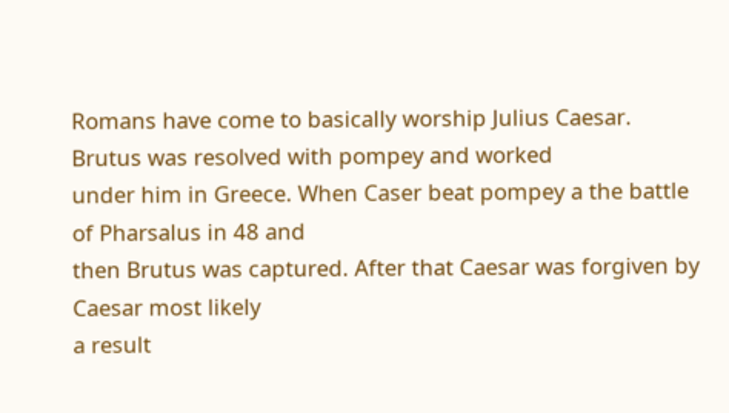Romans have come to basically worship Julius Caesar.  Brutus was resolved with pompey and worked
under him in Greece. When Caser beat pompey a the battle of Pharsalus in 48 and
then Brutus was captured. After that Caesar was forgiven by Caesar most likely
a result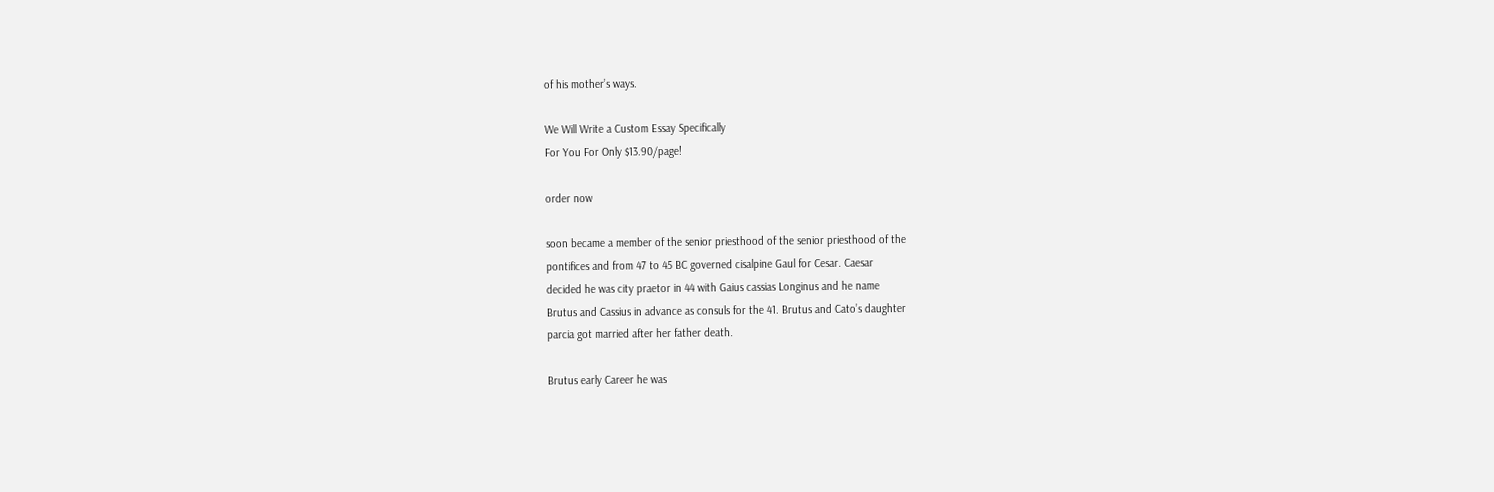of his mother’s ways.

We Will Write a Custom Essay Specifically
For You For Only $13.90/page!

order now

soon became a member of the senior priesthood of the senior priesthood of the
pontifices and from 47 to 45 BC governed cisalpine Gaul for Cesar. Caesar
decided he was city praetor in 44 with Gaius cassias Longinus and he name
Brutus and Cassius in advance as consuls for the 41. Brutus and Cato’s daughter
parcia got married after her father death.

Brutus early Career he was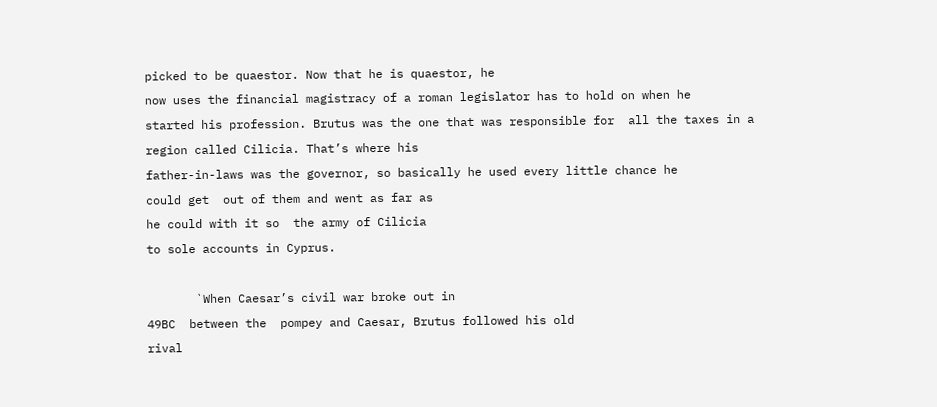picked to be quaestor. Now that he is quaestor, he
now uses the financial magistracy of a roman legislator has to hold on when he
started his profession. Brutus was the one that was responsible for  all the taxes in a  region called Cilicia. That’s where his
father-in-laws was the governor, so basically he used every little chance he
could get  out of them and went as far as
he could with it so  the army of Cilicia
to sole accounts in Cyprus.

       `When Caesar’s civil war broke out in
49BC  between the  pompey and Caesar, Brutus followed his old
rival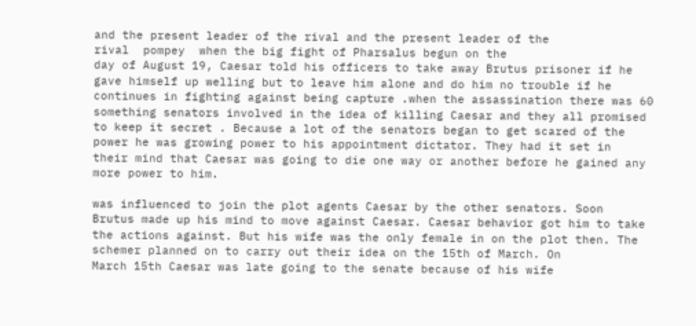and the present leader of the rival and the present leader of the
rival  pompey  when the big fight of Pharsalus begun on the
day of August 19, Caesar told his officers to take away Brutus prisoner if he
gave himself up welling but to leave him alone and do him no trouble if he
continues in fighting against being capture .when the assassination there was 60
something senators involved in the idea of killing Caesar and they all promised
to keep it secret . Because a lot of the senators began to get scared of the
power he was growing power to his appointment dictator. They had it set in
their mind that Caesar was going to die one way or another before he gained any
more power to him.

was influenced to join the plot agents Caesar by the other senators. Soon
Brutus made up his mind to move against Caesar. Caesar behavior got him to take
the actions against. But his wife was the only female in on the plot then. The
schemer planned on to carry out their idea on the 15th of March. On
March 15th Caesar was late going to the senate because of his wife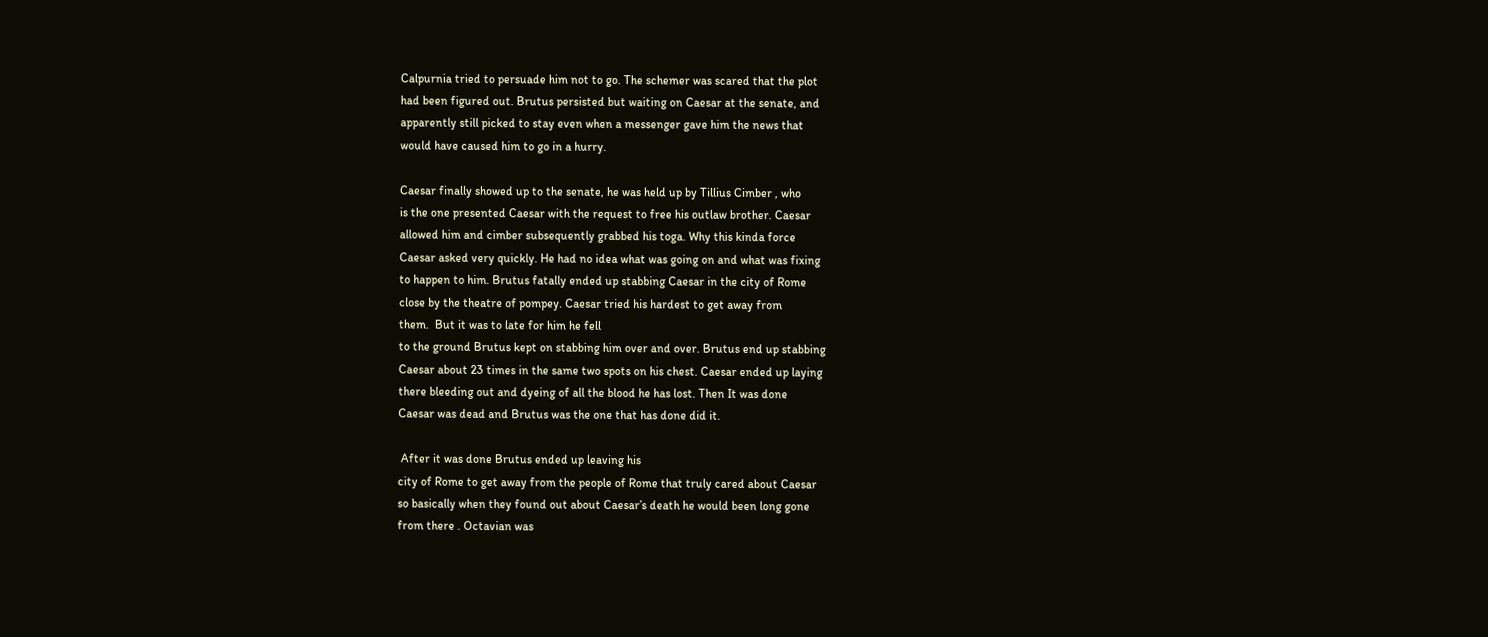Calpurnia tried to persuade him not to go. The schemer was scared that the plot
had been figured out. Brutus persisted but waiting on Caesar at the senate, and
apparently still picked to stay even when a messenger gave him the news that
would have caused him to go in a hurry.

Caesar finally showed up to the senate, he was held up by Tillius Cimber , who
is the one presented Caesar with the request to free his outlaw brother. Caesar
allowed him and cimber subsequently grabbed his toga. Why this kinda force
Caesar asked very quickly. He had no idea what was going on and what was fixing
to happen to him. Brutus fatally ended up stabbing Caesar in the city of Rome
close by the theatre of pompey. Caesar tried his hardest to get away from
them.  But it was to late for him he fell
to the ground Brutus kept on stabbing him over and over. Brutus end up stabbing
Caesar about 23 times in the same two spots on his chest. Caesar ended up laying
there bleeding out and dyeing of all the blood he has lost. Then It was done
Caesar was dead and Brutus was the one that has done did it.

 After it was done Brutus ended up leaving his
city of Rome to get away from the people of Rome that truly cared about Caesar
so basically when they found out about Caesar’s death he would been long gone
from there . Octavian was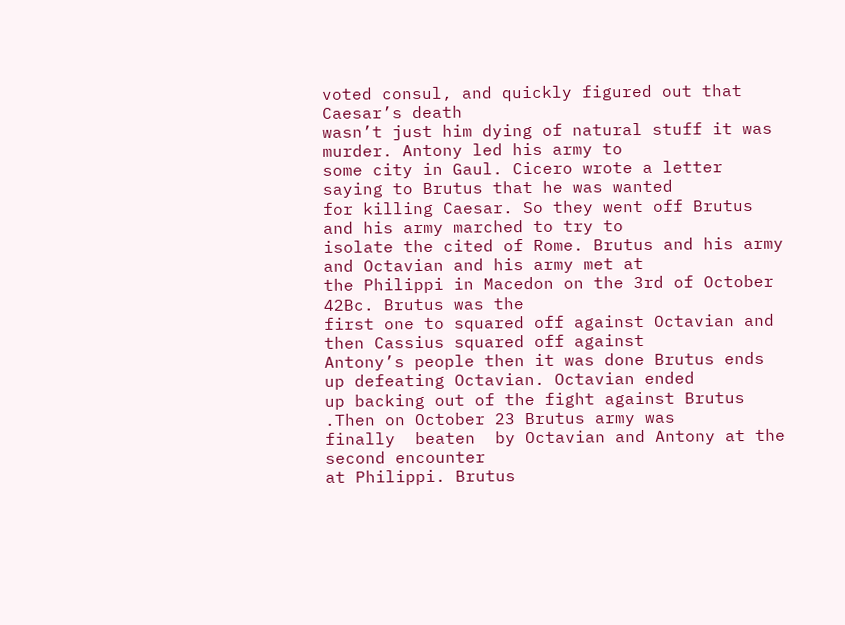voted consul, and quickly figured out that Caesar’s death
wasn’t just him dying of natural stuff it was murder. Antony led his army to
some city in Gaul. Cicero wrote a letter saying to Brutus that he was wanted
for killing Caesar. So they went off Brutus and his army marched to try to
isolate the cited of Rome. Brutus and his army and Octavian and his army met at
the Philippi in Macedon on the 3rd of October 42Bc. Brutus was the
first one to squared off against Octavian and then Cassius squared off against
Antony’s people then it was done Brutus ends up defeating Octavian. Octavian ended
up backing out of the fight against Brutus .Then on October 23 Brutus army was
finally  beaten  by Octavian and Antony at the second encounter
at Philippi. Brutus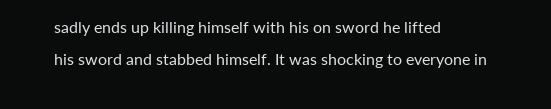sadly ends up killing himself with his on sword he lifted
his sword and stabbed himself. It was shocking to everyone in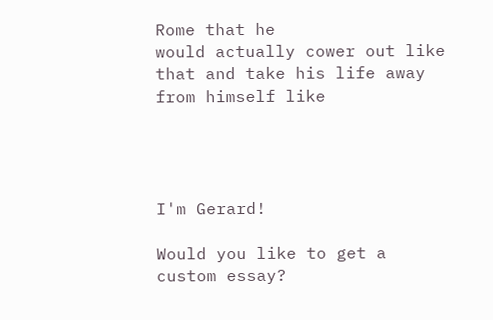Rome that he
would actually cower out like that and take his life away from himself like




I'm Gerard!

Would you like to get a custom essay?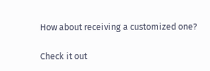How about receiving a customized one?

Check it out